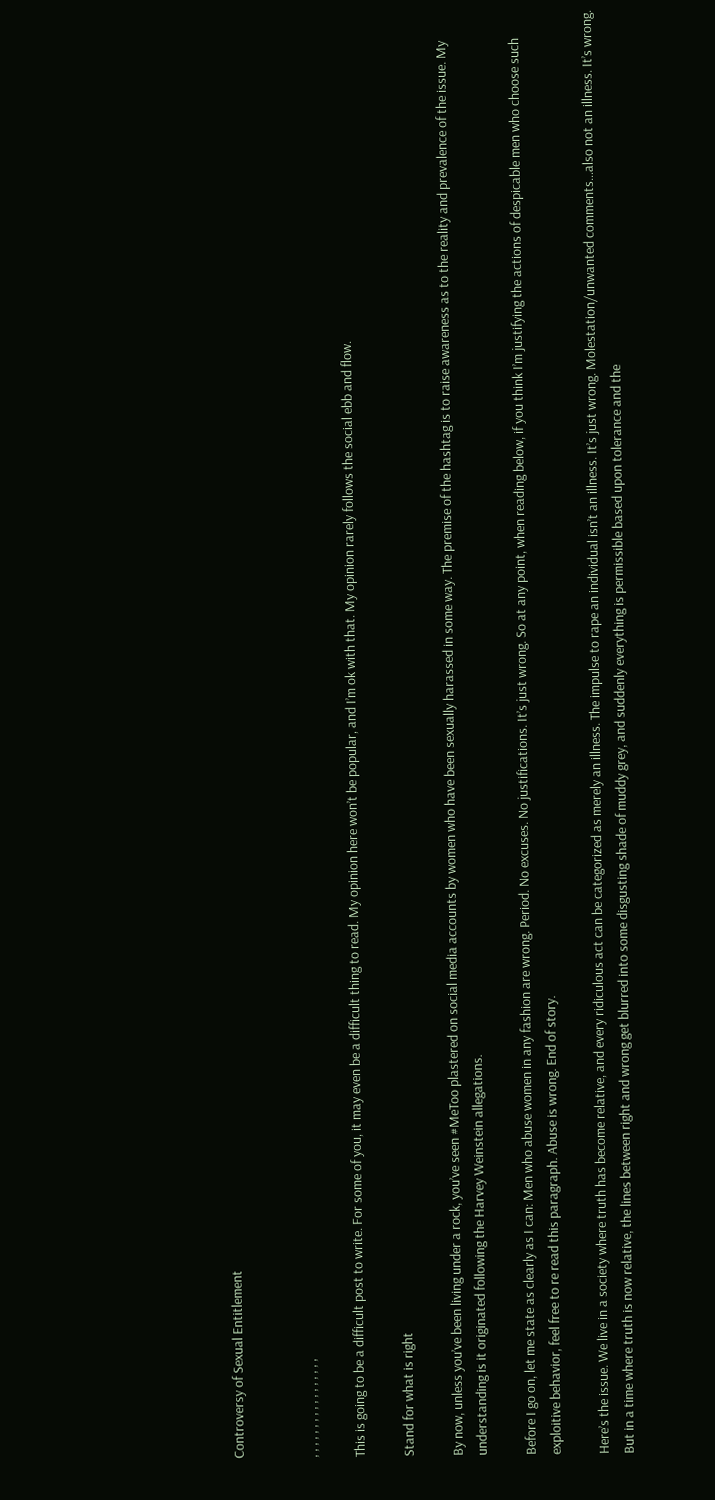Controversy of Sexual Entitlement


, , , , , , , , , , , , , , , , ,

This is going to be a difficult post to write. For some of you, it may even be a difficult thing to read. My opinion here won’t be popular, and I’m ok with that. My opinion rarely follows the social ebb and flow.

Stand for what is right

By now, unless you’ve been living under a rock, you’ve seen #MeToo plastered on social media accounts by women who have been sexually harassed in some way. The premise of the hashtag is to raise awareness as to the reality and prevalence of the issue. My understanding is it originated following the Harvey Weinstein allegations.

Before I go on, let me state as clearly as I can: Men who abuse women in any fashion are wrong. Period. No excuses. No justifications. It’s just wrong. So at any point, when reading below, if you think I’m justifying the actions of despicable men who choose such exploitive behavior, feel free to re read this paragraph. Abuse is wrong. End of story.

Here’s the issue. We live in a society where truth has become relative, and every ridiculous act can be categorized as merely an illness. The impulse to rape an individual isn’t an illness. It’s just wrong. Molestation/unwanted comments…also not an illness. It’s wrong. But in a time where truth is now relative, the lines between right and wrong get blurred into some disgusting shade of muddy grey, and suddenly everything is permissible based upon tolerance and the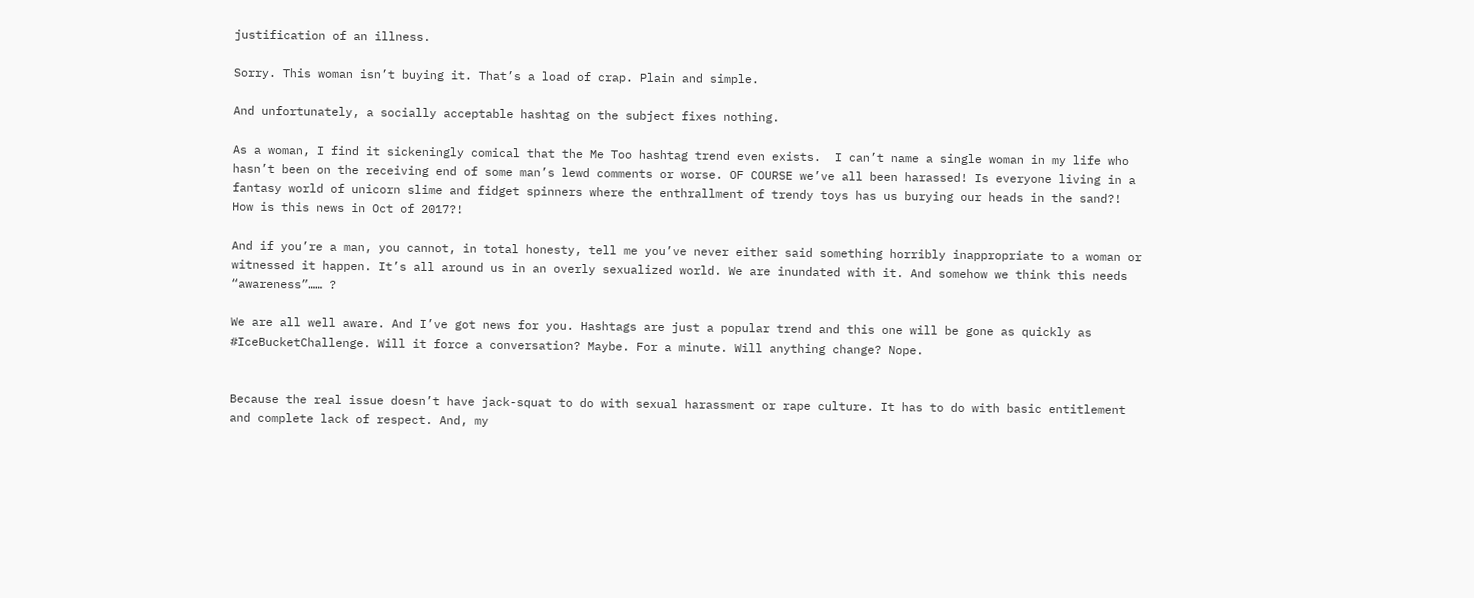justification of an illness.

Sorry. This woman isn’t buying it. That’s a load of crap. Plain and simple.

And unfortunately, a socially acceptable hashtag on the subject fixes nothing.

As a woman, I find it sickeningly comical that the Me Too hashtag trend even exists.  I can’t name a single woman in my life who hasn’t been on the receiving end of some man’s lewd comments or worse. OF COURSE we’ve all been harassed! Is everyone living in a fantasy world of unicorn slime and fidget spinners where the enthrallment of trendy toys has us burying our heads in the sand?! How is this news in Oct of 2017?!

And if you’re a man, you cannot, in total honesty, tell me you’ve never either said something horribly inappropriate to a woman or witnessed it happen. It’s all around us in an overly sexualized world. We are inundated with it. And somehow we think this needs “awareness”…… ?

We are all well aware. And I’ve got news for you. Hashtags are just a popular trend and this one will be gone as quickly as #IceBucketChallenge. Will it force a conversation? Maybe. For a minute. Will anything change? Nope.


Because the real issue doesn’t have jack-squat to do with sexual harassment or rape culture. It has to do with basic entitlement and complete lack of respect. And, my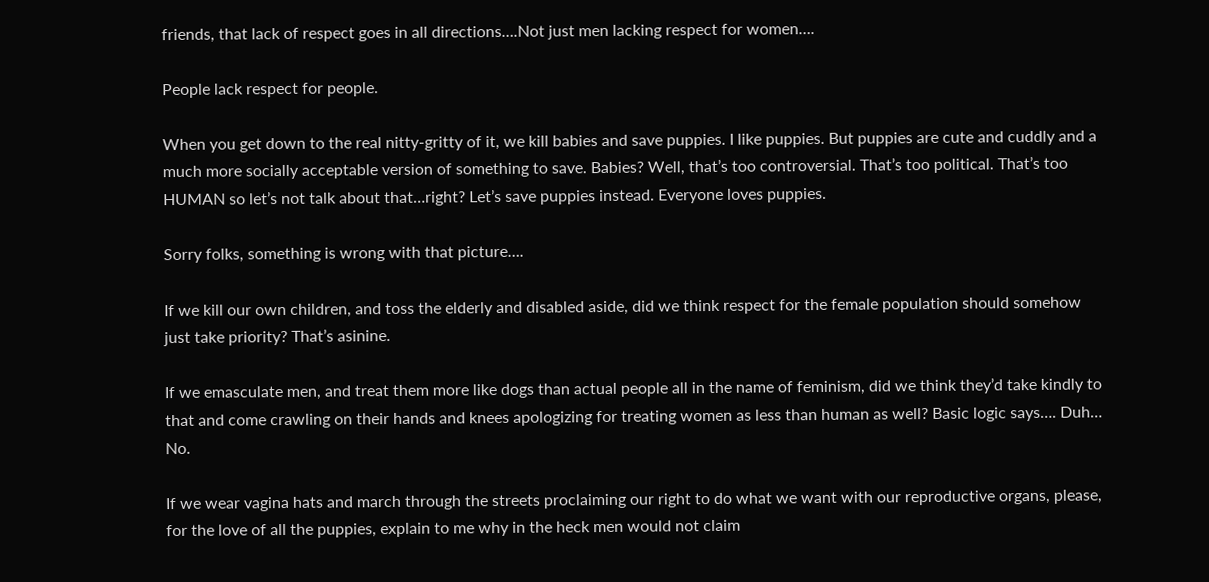friends, that lack of respect goes in all directions….Not just men lacking respect for women….

People lack respect for people.

When you get down to the real nitty-gritty of it, we kill babies and save puppies. I like puppies. But puppies are cute and cuddly and a much more socially acceptable version of something to save. Babies? Well, that’s too controversial. That’s too political. That’s too HUMAN so let’s not talk about that…right? Let’s save puppies instead. Everyone loves puppies.

Sorry folks, something is wrong with that picture….

If we kill our own children, and toss the elderly and disabled aside, did we think respect for the female population should somehow just take priority? That’s asinine.

If we emasculate men, and treat them more like dogs than actual people all in the name of feminism, did we think they’d take kindly to that and come crawling on their hands and knees apologizing for treating women as less than human as well? Basic logic says…. Duh… No.

If we wear vagina hats and march through the streets proclaiming our right to do what we want with our reproductive organs, please, for the love of all the puppies, explain to me why in the heck men would not claim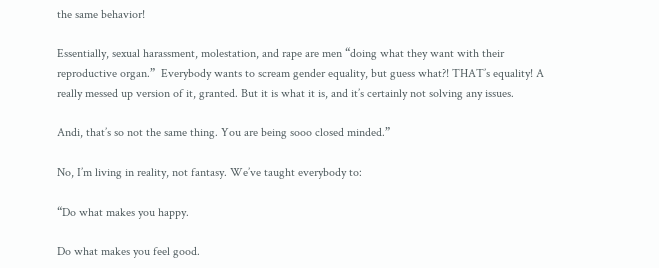the same behavior!

Essentially, sexual harassment, molestation, and rape are men “doing what they want with their reproductive organ.”  Everybody wants to scream gender equality, but guess what?! THAT’s equality! A really messed up version of it, granted. But it is what it is, and it’s certainly not solving any issues.

Andi, that’s so not the same thing. You are being sooo closed minded.”

No, I’m living in reality, not fantasy. We’ve taught everybody to:

“Do what makes you happy.

Do what makes you feel good.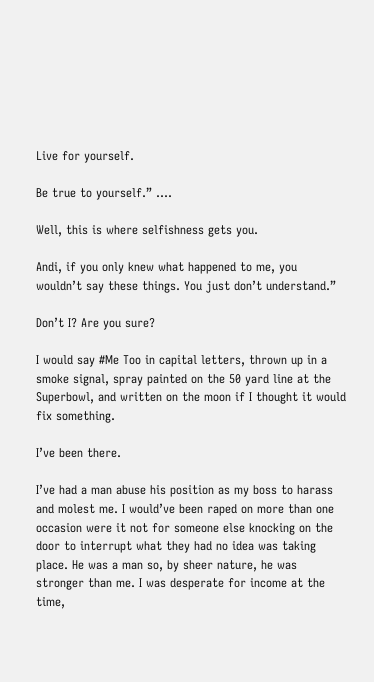Live for yourself.

Be true to yourself.” ….

Well, this is where selfishness gets you.

Andi, if you only knew what happened to me, you wouldn’t say these things. You just don’t understand.”

Don’t I? Are you sure?

I would say #Me Too in capital letters, thrown up in a smoke signal, spray painted on the 50 yard line at the Superbowl, and written on the moon if I thought it would fix something.

I’ve been there.

I’ve had a man abuse his position as my boss to harass and molest me. I would’ve been raped on more than one occasion were it not for someone else knocking on the door to interrupt what they had no idea was taking place. He was a man so, by sheer nature, he was stronger than me. I was desperate for income at the time,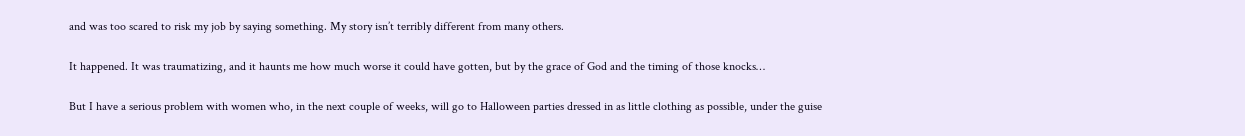and was too scared to risk my job by saying something. My story isn’t terribly different from many others.

It happened. It was traumatizing, and it haunts me how much worse it could have gotten, but by the grace of God and the timing of those knocks…

But I have a serious problem with women who, in the next couple of weeks, will go to Halloween parties dressed in as little clothing as possible, under the guise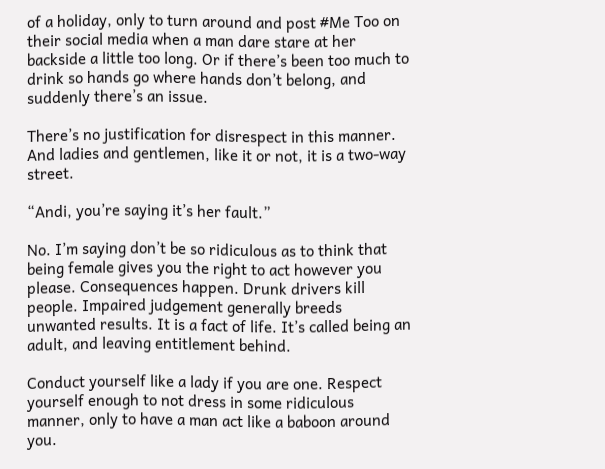of a holiday, only to turn around and post #Me Too on their social media when a man dare stare at her backside a little too long. Or if there’s been too much to drink so hands go where hands don’t belong, and suddenly there’s an issue.

There’s no justification for disrespect in this manner. And ladies and gentlemen, like it or not, it is a two-way street.

“Andi, you’re saying it’s her fault.”

No. I’m saying don’t be so ridiculous as to think that being female gives you the right to act however you please. Consequences happen. Drunk drivers kill people. Impaired judgement generally breeds unwanted results. It is a fact of life. It’s called being an adult, and leaving entitlement behind.

Conduct yourself like a lady if you are one. Respect yourself enough to not dress in some ridiculous manner, only to have a man act like a baboon around you.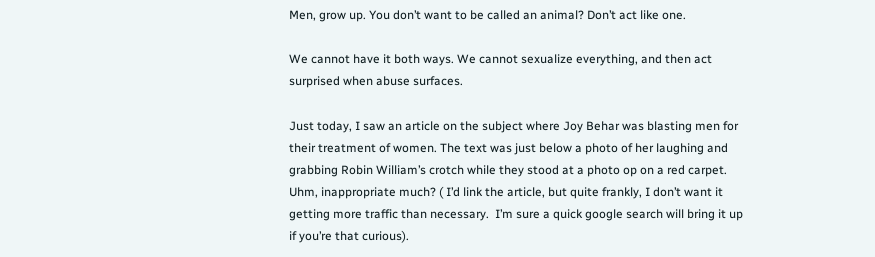Men, grow up. You don’t want to be called an animal? Don’t act like one.

We cannot have it both ways. We cannot sexualize everything, and then act surprised when abuse surfaces.

Just today, I saw an article on the subject where Joy Behar was blasting men for their treatment of women. The text was just below a photo of her laughing and grabbing Robin William’s crotch while they stood at a photo op on a red carpet. Uhm, inappropriate much? ( I’d link the article, but quite frankly, I don’t want it getting more traffic than necessary.  I’m sure a quick google search will bring it up if you’re that curious).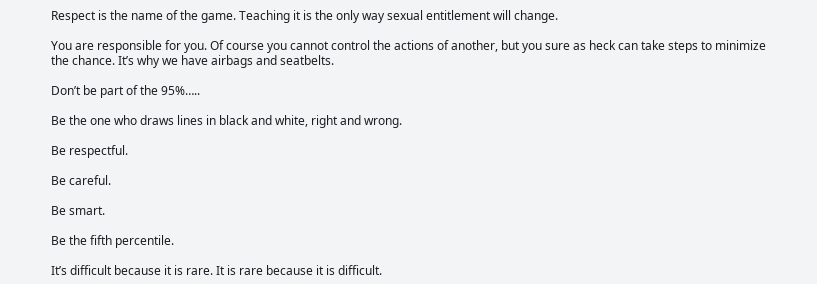Respect is the name of the game. Teaching it is the only way sexual entitlement will change.

You are responsible for you. Of course you cannot control the actions of another, but you sure as heck can take steps to minimize the chance. It’s why we have airbags and seatbelts.

Don’t be part of the 95%…..

Be the one who draws lines in black and white, right and wrong.

Be respectful.

Be careful.

Be smart.

Be the fifth percentile.

It’s difficult because it is rare. It is rare because it is difficult.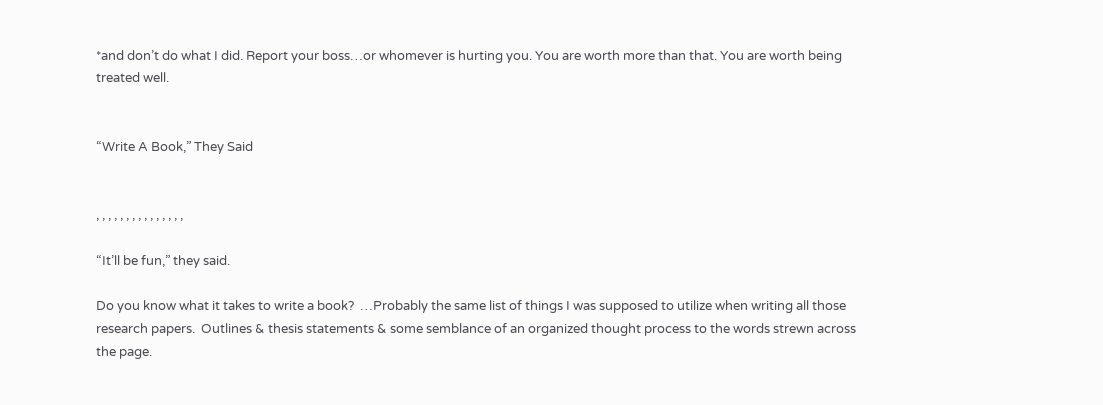*and don’t do what I did. Report your boss…or whomever is hurting you. You are worth more than that. You are worth being treated well.


“Write A Book,” They Said


, , , , , , , , , , , , , , ,

“It’ll be fun,” they said.

Do you know what it takes to write a book?  …Probably the same list of things I was supposed to utilize when writing all those research papers.  Outlines & thesis statements & some semblance of an organized thought process to the words strewn across the page.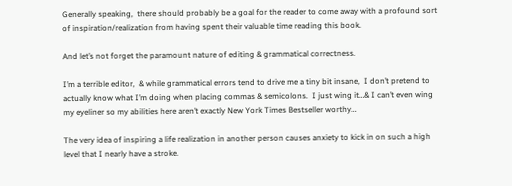Generally speaking,  there should probably be a goal for the reader to come away with a profound sort of inspiration/realization from having spent their valuable time reading this book.

And let’s not forget the paramount nature of editing & grammatical correctness.

I’m a terrible editor,  & while grammatical errors tend to drive me a tiny bit insane,  I don’t pretend to actually know what I’m doing when placing commas & semicolons.  I just wing it…& I can’t even wing my eyeliner so my abilities here aren’t exactly New York Times Bestseller worthy…

The very idea of inspiring a life realization in another person causes anxiety to kick in on such a high level that I nearly have a stroke.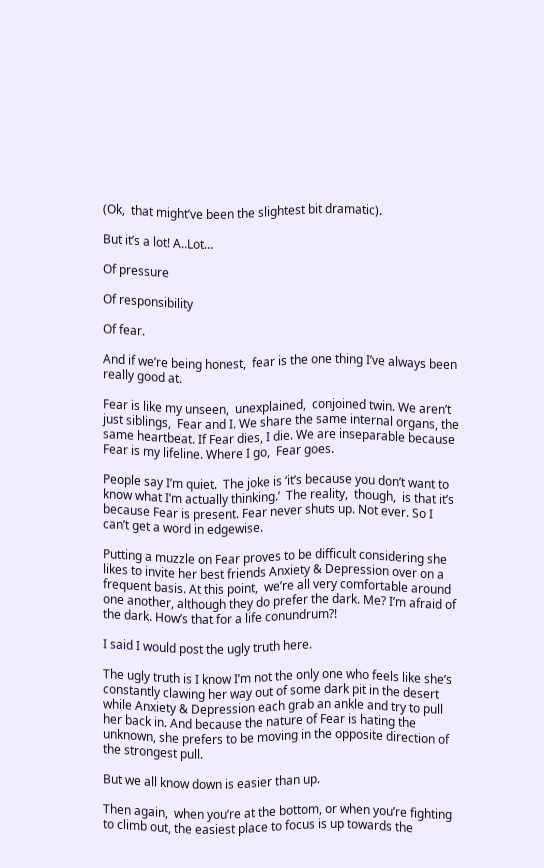(Ok,  that might’ve been the slightest bit dramatic).

But it’s a lot! A..Lot…

Of pressure

Of responsibility

Of fear.

And if we’re being honest,  fear is the one thing I’ve always been really good at.

Fear is like my unseen,  unexplained,  conjoined twin. We aren’t just siblings,  Fear and I. We share the same internal organs, the same heartbeat. If Fear dies, I die. We are inseparable because Fear is my lifeline. Where I go,  Fear goes.

People say I’m quiet.  The joke is ‘it’s because you don’t want to know what I’m actually thinking.’  The reality,  though,  is that it’s because Fear is present. Fear never shuts up. Not ever. So I can’t get a word in edgewise.

Putting a muzzle on Fear proves to be difficult considering she likes to invite her best friends Anxiety & Depression over on a frequent basis. At this point,  we’re all very comfortable around one another, although they do prefer the dark. Me? I’m afraid of the dark. How’s that for a life conundrum?!

I said I would post the ugly truth here.

The ugly truth is I know I’m not the only one who feels like she’s constantly clawing her way out of some dark pit in the desert while Anxiety & Depression each grab an ankle and try to pull her back in. And because the nature of Fear is hating the unknown, she prefers to be moving in the opposite direction of the strongest pull.

But we all know down is easier than up.

Then again,  when you’re at the bottom, or when you’re fighting to climb out, the easiest place to focus is up towards the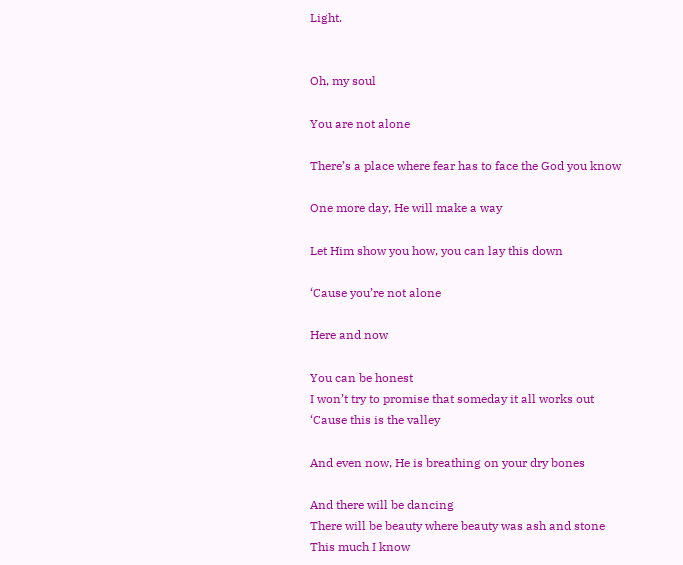Light.


Oh, my soul

You are not alone

There’s a place where fear has to face the God you know

One more day, He will make a way

Let Him show you how, you can lay this down

‘Cause you’re not alone

Here and now

You can be honest
I won’t try to promise that someday it all works out
‘Cause this is the valley

And even now, He is breathing on your dry bones

And there will be dancing
There will be beauty where beauty was ash and stone
This much I know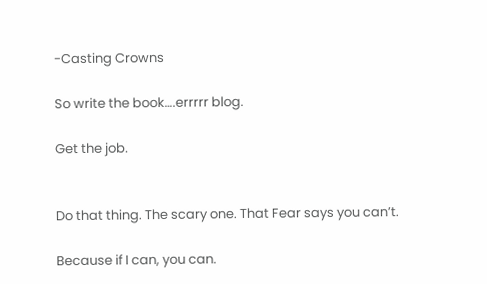-Casting Crowns

So write the book….errrrr blog.

Get the job.


Do that thing. The scary one. That Fear says you can’t.

Because if I can, you can.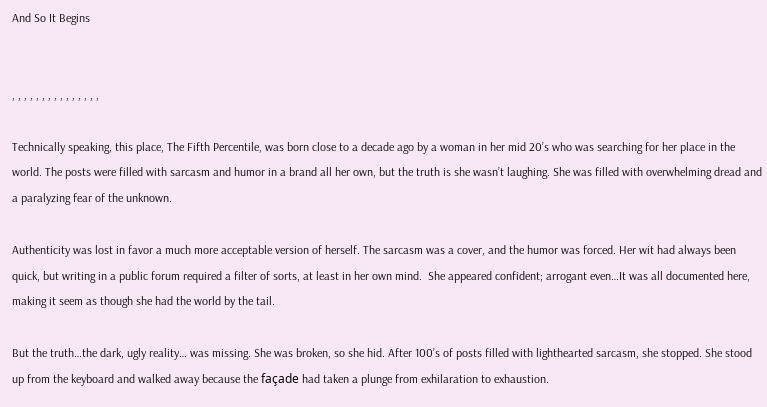And So It Begins


, , , , , , , , , , , , , , ,

Technically speaking, this place, The Fifth Percentile, was born close to a decade ago by a woman in her mid 20’s who was searching for her place in the world. The posts were filled with sarcasm and humor in a brand all her own, but the truth is she wasn’t laughing. She was filled with overwhelming dread and a paralyzing fear of the unknown.

Authenticity was lost in favor a much more acceptable version of herself. The sarcasm was a cover, and the humor was forced. Her wit had always been quick, but writing in a public forum required a filter of sorts, at least in her own mind.  She appeared confident; arrogant even…It was all documented here, making it seem as though she had the world by the tail.

But the truth…the dark, ugly reality… was missing. She was broken, so she hid. After 100’s of posts filled with lighthearted sarcasm, she stopped. She stood up from the keyboard and walked away because the façade had taken a plunge from exhilaration to exhaustion.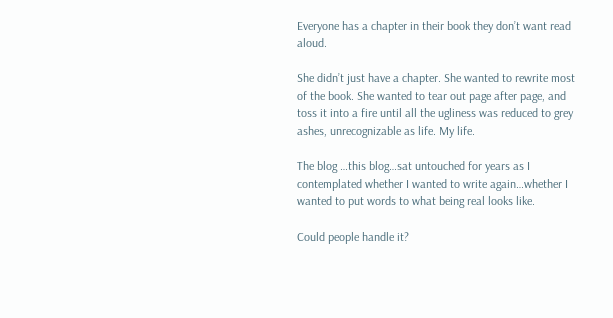Everyone has a chapter in their book they don’t want read aloud.

She didn’t just have a chapter. She wanted to rewrite most of the book. She wanted to tear out page after page, and toss it into a fire until all the ugliness was reduced to grey ashes, unrecognizable as life. My life.

The blog …this blog…sat untouched for years as I contemplated whether I wanted to write again…whether I wanted to put words to what being real looks like.

Could people handle it?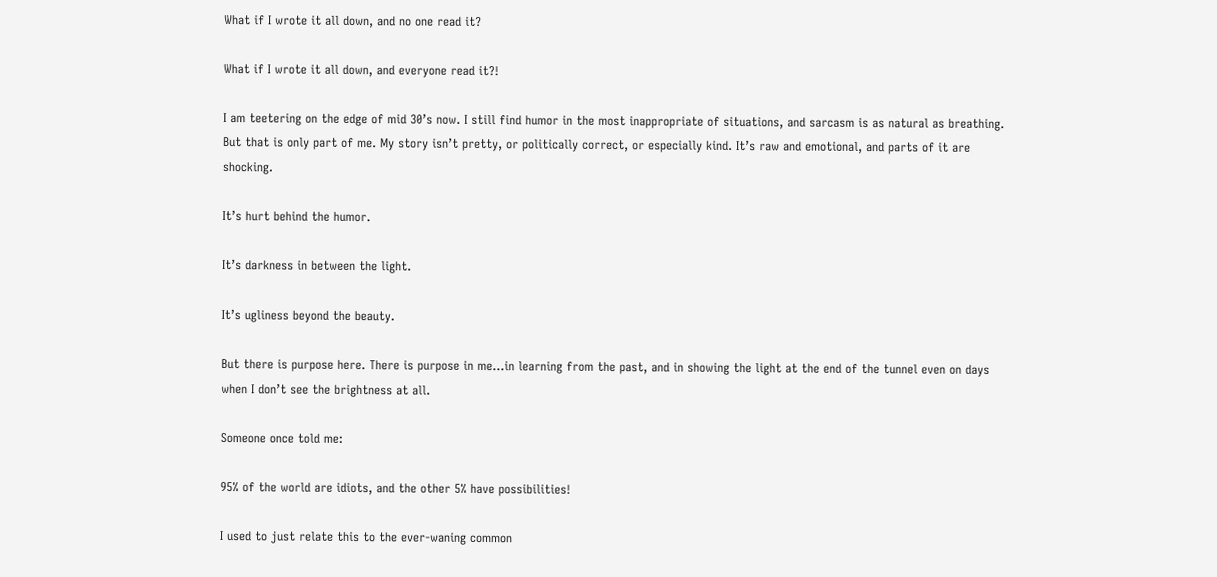What if I wrote it all down, and no one read it?

What if I wrote it all down, and everyone read it?!

I am teetering on the edge of mid 30’s now. I still find humor in the most inappropriate of situations, and sarcasm is as natural as breathing. But that is only part of me. My story isn’t pretty, or politically correct, or especially kind. It’s raw and emotional, and parts of it are shocking.

It’s hurt behind the humor.

It’s darkness in between the light.

It’s ugliness beyond the beauty.

But there is purpose here. There is purpose in me…in learning from the past, and in showing the light at the end of the tunnel even on days when I don’t see the brightness at all.

Someone once told me:

95% of the world are idiots, and the other 5% have possibilities!

I used to just relate this to the ever-waning common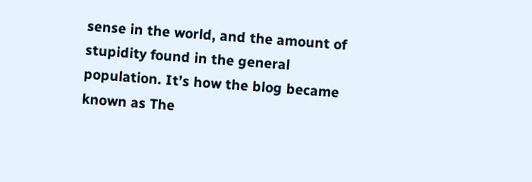sense in the world, and the amount of stupidity found in the general population. It’s how the blog became known as The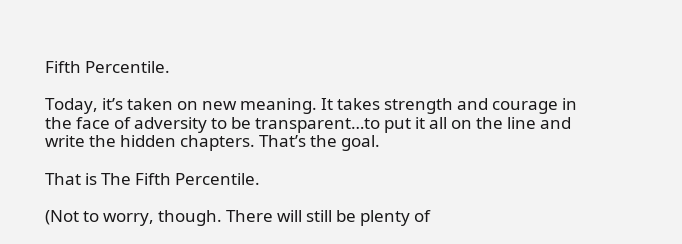Fifth Percentile.

Today, it’s taken on new meaning. It takes strength and courage in the face of adversity to be transparent…to put it all on the line and write the hidden chapters. That’s the goal.

That is The Fifth Percentile.

(Not to worry, though. There will still be plenty of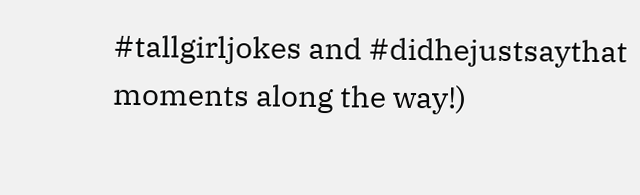#tallgirljokes and #didhejustsaythat moments along the way!)